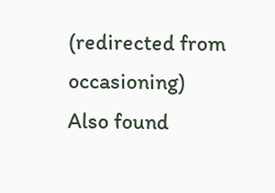(redirected from occasioning)
Also found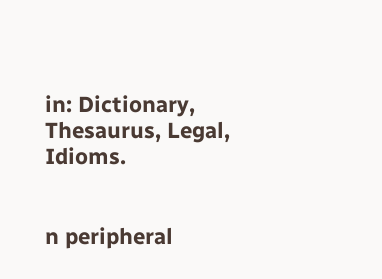in: Dictionary, Thesaurus, Legal, Idioms.


n peripheral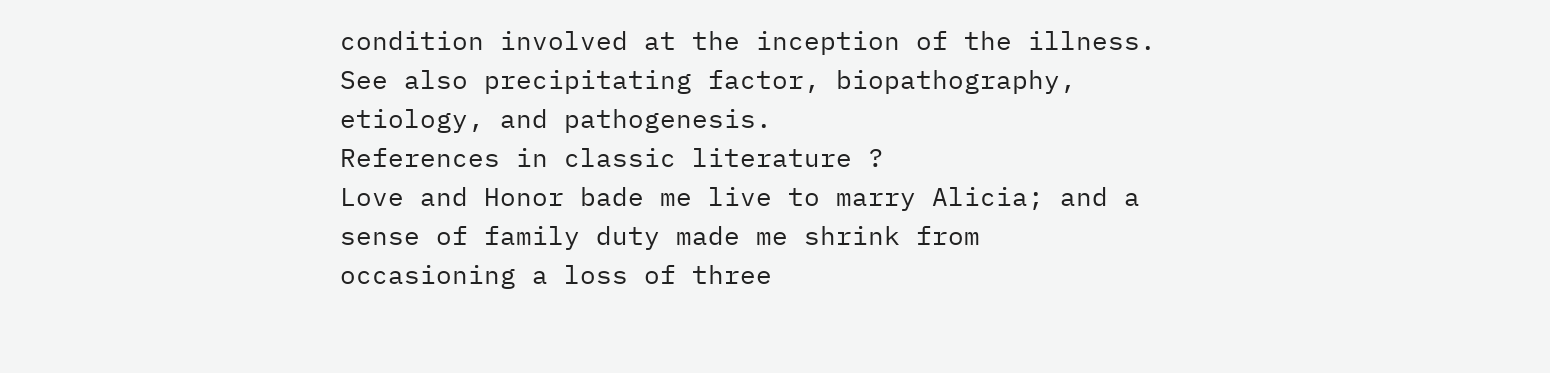condition involved at the inception of the illness. See also precipitating factor, biopathography, etiology, and pathogenesis.
References in classic literature ?
Love and Honor bade me live to marry Alicia; and a sense of family duty made me shrink from occasioning a loss of three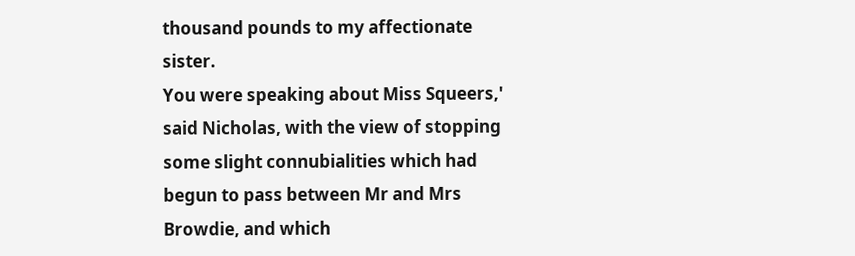thousand pounds to my affectionate sister.
You were speaking about Miss Squeers,' said Nicholas, with the view of stopping some slight connubialities which had begun to pass between Mr and Mrs Browdie, and which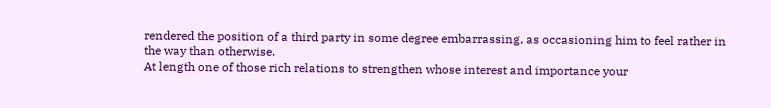rendered the position of a third party in some degree embarrassing, as occasioning him to feel rather in the way than otherwise.
At length one of those rich relations to strengthen whose interest and importance your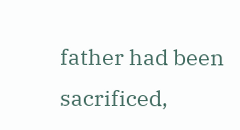father had been sacrificed,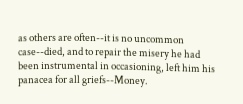as others are often--it is no uncommon case--died, and to repair the misery he had been instrumental in occasioning, left him his panacea for all griefs--Money.